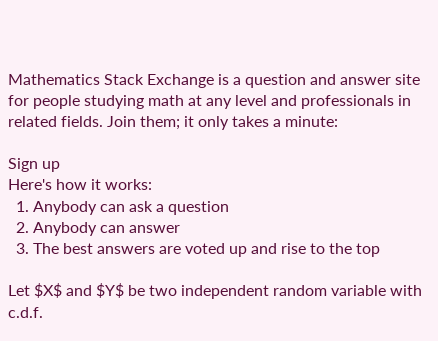Mathematics Stack Exchange is a question and answer site for people studying math at any level and professionals in related fields. Join them; it only takes a minute:

Sign up
Here's how it works:
  1. Anybody can ask a question
  2. Anybody can answer
  3. The best answers are voted up and rise to the top

Let $X$ and $Y$ be two independent random variable with c.d.f.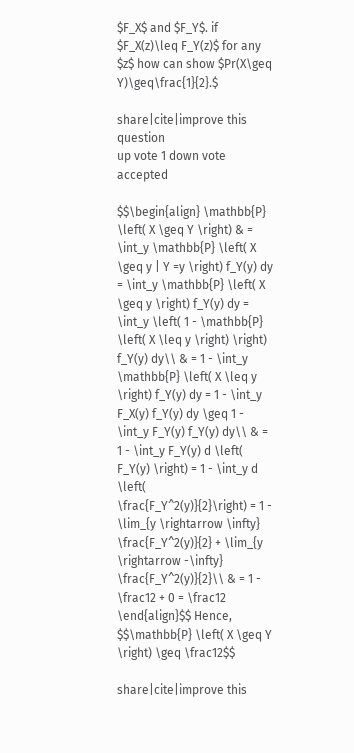$F_X$ and $F_Y$. if $F_X(z)\leq F_Y(z)$ for any $z$ how can show $Pr(X\geq Y)\geq\frac{1}{2}.$

share|cite|improve this question
up vote 1 down vote accepted

$$\begin{align} \mathbb{P} \left( X \geq Y \right) & = \int_y \mathbb{P} \left( X \geq y | Y =y \right) f_Y(y) dy = \int_y \mathbb{P} \left( X \geq y \right) f_Y(y) dy = \int_y \left( 1 - \mathbb{P} \left( X \leq y \right) \right) f_Y(y) dy\\ & = 1 - \int_y \mathbb{P} \left( X \leq y \right) f_Y(y) dy = 1 - \int_y F_X(y) f_Y(y) dy \geq 1 - \int_y F_Y(y) f_Y(y) dy\\ & = 1 - \int_y F_Y(y) d \left( F_Y(y) \right) = 1 - \int_y d \left( \frac{F_Y^2(y)}{2}\right) = 1 - \lim_{y \rightarrow \infty} \frac{F_Y^2(y)}{2} + \lim_{y \rightarrow -\infty} \frac{F_Y^2(y)}{2}\\ & = 1 - \frac12 + 0 = \frac12 \end{align}$$ Hence, $$\mathbb{P} \left( X \geq Y \right) \geq \frac12$$

share|cite|improve this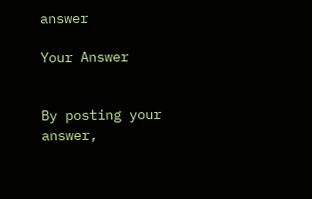answer

Your Answer


By posting your answer,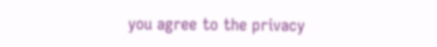you agree to the privacy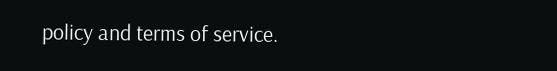policy and terms of service.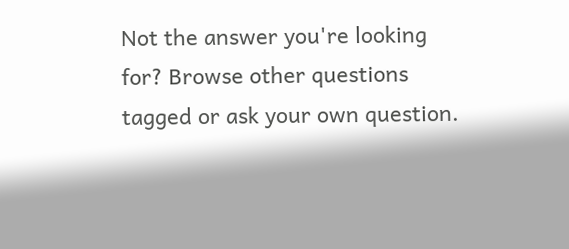Not the answer you're looking for? Browse other questions tagged or ask your own question.